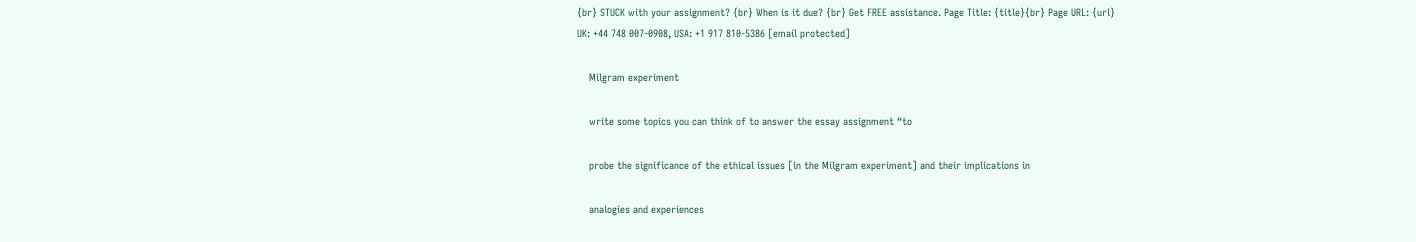{br} STUCK with your assignment? {br} When is it due? {br} Get FREE assistance. Page Title: {title}{br} Page URL: {url}
UK: +44 748 007-0908, USA: +1 917 810-5386 [email protected]

    Milgram experiment

    write some topics you can think of to answer the essay assignment “to

    probe the significance of the ethical issues [in the Milgram experiment] and their implications in

    analogies and experiences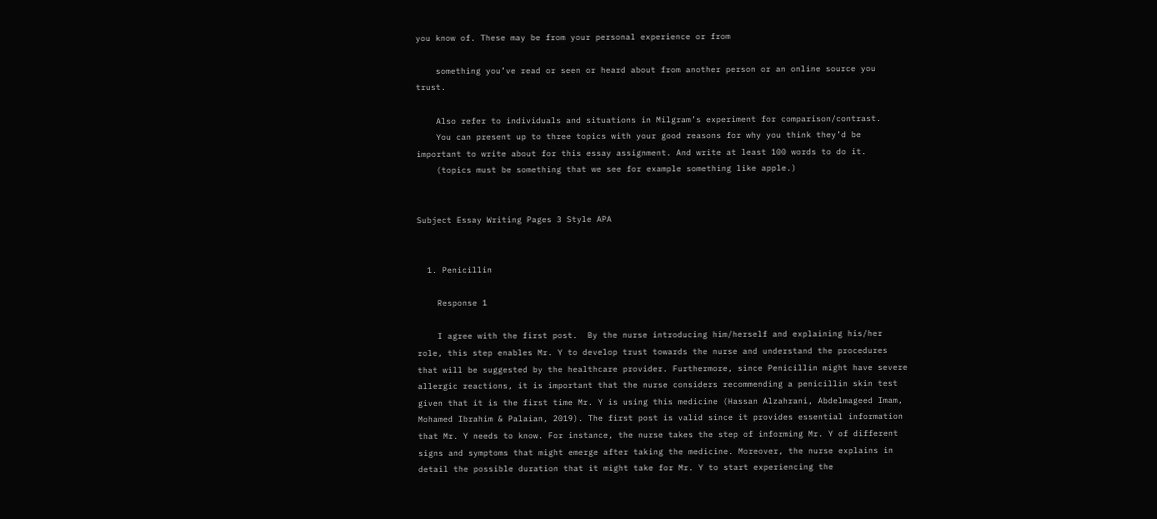you know of. These may be from your personal experience or from

    something you’ve read or seen or heard about from another person or an online source you trust.

    Also refer to individuals and situations in Milgram’s experiment for comparison/contrast.
    You can present up to three topics with your good reasons for why you think they’d be important to write about for this essay assignment. And write at least 100 words to do it.
    (topics must be something that we see for example something like apple.)


Subject Essay Writing Pages 3 Style APA


  1. Penicillin

    Response 1

    I agree with the first post.  By the nurse introducing him/herself and explaining his/her role, this step enables Mr. Y to develop trust towards the nurse and understand the procedures that will be suggested by the healthcare provider. Furthermore, since Penicillin might have severe allergic reactions, it is important that the nurse considers recommending a penicillin skin test given that it is the first time Mr. Y is using this medicine (Hassan Alzahrani, Abdelmageed Imam, Mohamed Ibrahim & Palaian, 2019). The first post is valid since it provides essential information that Mr. Y needs to know. For instance, the nurse takes the step of informing Mr. Y of different signs and symptoms that might emerge after taking the medicine. Moreover, the nurse explains in detail the possible duration that it might take for Mr. Y to start experiencing the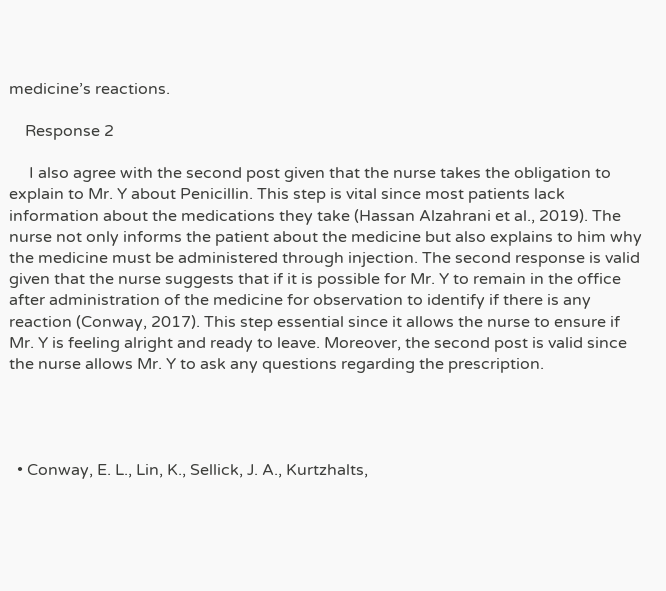medicine’s reactions.

    Response 2

     I also agree with the second post given that the nurse takes the obligation to explain to Mr. Y about Penicillin. This step is vital since most patients lack information about the medications they take (Hassan Alzahrani et al., 2019). The nurse not only informs the patient about the medicine but also explains to him why the medicine must be administered through injection. The second response is valid given that the nurse suggests that if it is possible for Mr. Y to remain in the office after administration of the medicine for observation to identify if there is any reaction (Conway, 2017). This step essential since it allows the nurse to ensure if Mr. Y is feeling alright and ready to leave. Moreover, the second post is valid since the nurse allows Mr. Y to ask any questions regarding the prescription.




  • Conway, E. L., Lin, K., Sellick, J. A., Kurtzhalts,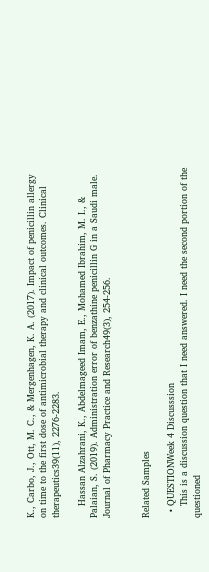K., Carbo, J., Ott, M. C., & Mergenhagen, K. A. (2017). Impact of penicillin allergy on time to the first dose of antimicrobial therapy and clinical outcomes. Clinical therapeutics39(11), 2276-2283.

    Hassan Alzahrani, K., Abdelmageed Imam, E., Mohamed Ibrahim, M. I., & Palaian, S. (2019). Administration error of benzathine penicillin G in a Saudi male. Journal of Pharmacy Practice and Research49(3), 254-256.


Related Samples

  • QUESTIONWeek 4 Discusssion
    This is a discussion question that I need answered. I need the second portion of the questioned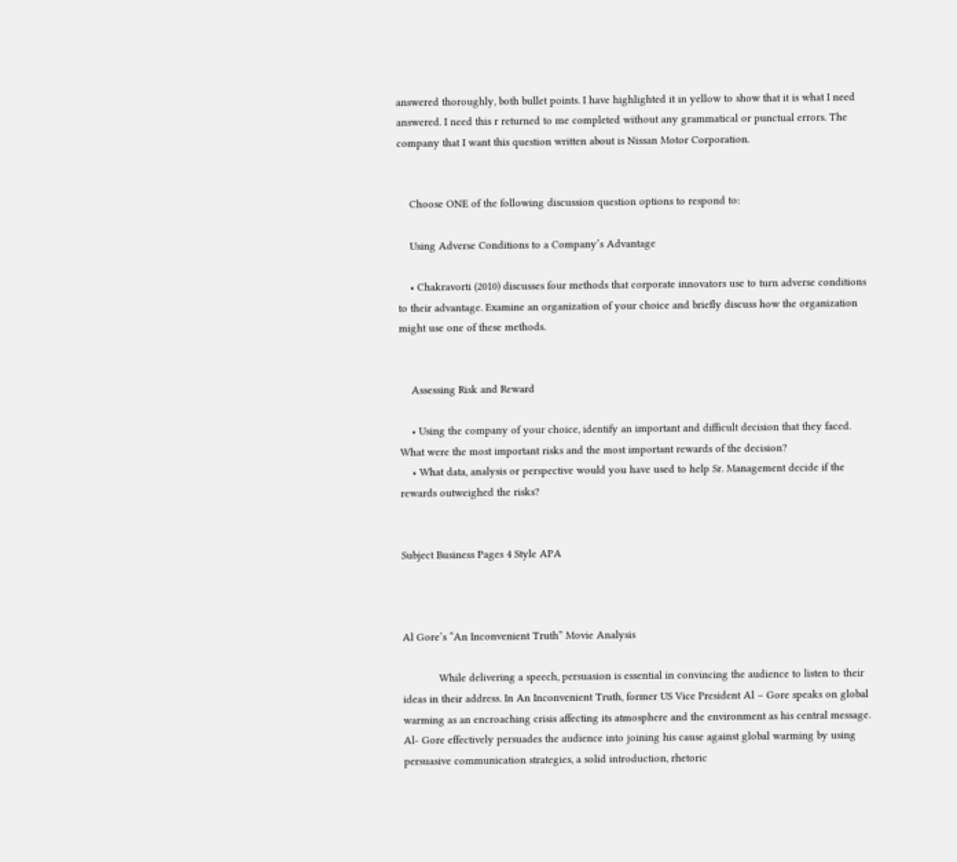answered thoroughly, both bullet points. I have highlighted it in yellow to show that it is what I need answered. I need this r returned to me completed without any grammatical or punctual errors. The company that I want this question written about is Nissan Motor Corporation.


    Choose ONE of the following discussion question options to respond to:

    Using Adverse Conditions to a Company’s Advantage

    • Chakravorti (2010) discusses four methods that corporate innovators use to turn adverse conditions to their advantage. Examine an organization of your choice and briefly discuss how the organization might use one of these methods.


    Assessing Risk and Reward

    • Using the company of your choice, identify an important and difficult decision that they faced. What were the most important risks and the most important rewards of the decision?
    • What data, analysis or perspective would you have used to help Sr. Management decide if the rewards outweighed the risks?


Subject Business Pages 4 Style APA



Al Gore’s “An Inconvenient Truth” Movie Analysis

            While delivering a speech, persuasion is essential in convincing the audience to listen to their ideas in their address. In An Inconvenient Truth, former US Vice President Al – Gore speaks on global warming as an encroaching crisis affecting its atmosphere and the environment as his central message. Al- Gore effectively persuades the audience into joining his cause against global warming by using persuasive communication strategies, a solid introduction, rhetoric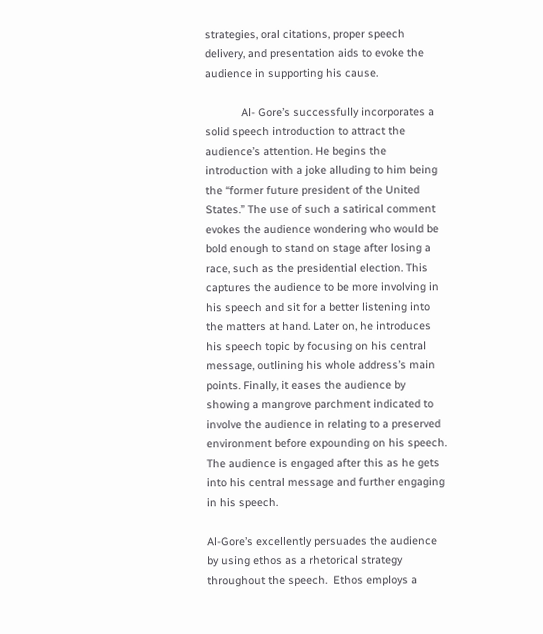strategies, oral citations, proper speech delivery, and presentation aids to evoke the audience in supporting his cause.

            Al- Gore’s successfully incorporates a solid speech introduction to attract the audience’s attention. He begins the introduction with a joke alluding to him being the “former future president of the United States.” The use of such a satirical comment evokes the audience wondering who would be bold enough to stand on stage after losing a race, such as the presidential election. This captures the audience to be more involving in his speech and sit for a better listening into the matters at hand. Later on, he introduces his speech topic by focusing on his central message, outlining his whole address’s main points. Finally, it eases the audience by showing a mangrove parchment indicated to involve the audience in relating to a preserved environment before expounding on his speech. The audience is engaged after this as he gets into his central message and further engaging in his speech.

Al-Gore’s excellently persuades the audience by using ethos as a rhetorical strategy throughout the speech.  Ethos employs a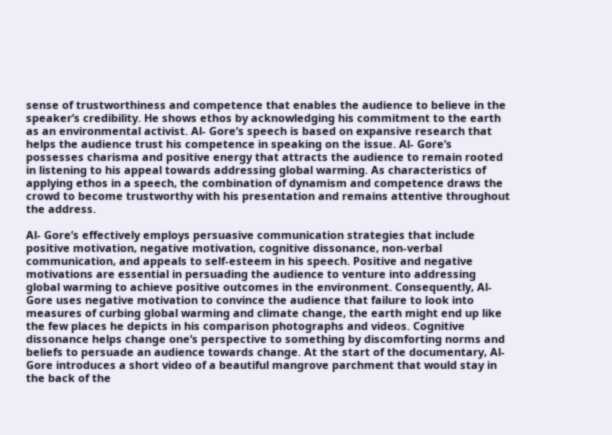sense of trustworthiness and competence that enables the audience to believe in the speaker’s credibility. He shows ethos by acknowledging his commitment to the earth as an environmental activist. Al- Gore’s speech is based on expansive research that helps the audience trust his competence in speaking on the issue. Al- Gore’s possesses charisma and positive energy that attracts the audience to remain rooted in listening to his appeal towards addressing global warming. As characteristics of applying ethos in a speech, the combination of dynamism and competence draws the crowd to become trustworthy with his presentation and remains attentive throughout the address.

Al- Gore’s effectively employs persuasive communication strategies that include positive motivation, negative motivation, cognitive dissonance, non-verbal communication, and appeals to self-esteem in his speech. Positive and negative motivations are essential in persuading the audience to venture into addressing global warming to achieve positive outcomes in the environment. Consequently, Al-Gore uses negative motivation to convince the audience that failure to look into measures of curbing global warming and climate change, the earth might end up like the few places he depicts in his comparison photographs and videos. Cognitive dissonance helps change one’s perspective to something by discomforting norms and beliefs to persuade an audience towards change. At the start of the documentary, Al-Gore introduces a short video of a beautiful mangrove parchment that would stay in the back of the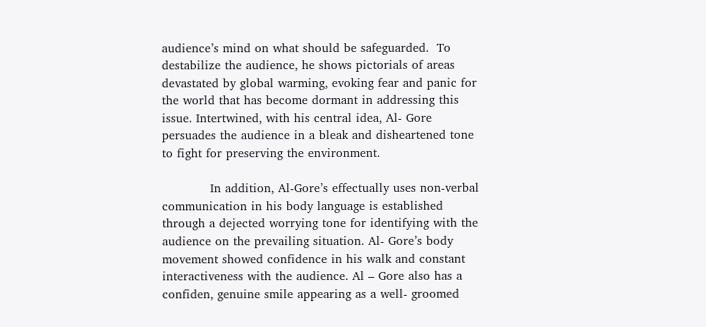audience’s mind on what should be safeguarded.  To destabilize the audience, he shows pictorials of areas devastated by global warming, evoking fear and panic for the world that has become dormant in addressing this issue. Intertwined, with his central idea, Al- Gore persuades the audience in a bleak and disheartened tone to fight for preserving the environment.

            In addition, Al-Gore’s effectually uses non-verbal communication in his body language is established through a dejected worrying tone for identifying with the audience on the prevailing situation. Al- Gore’s body movement showed confidence in his walk and constant interactiveness with the audience. Al – Gore also has a confiden, genuine smile appearing as a well- groomed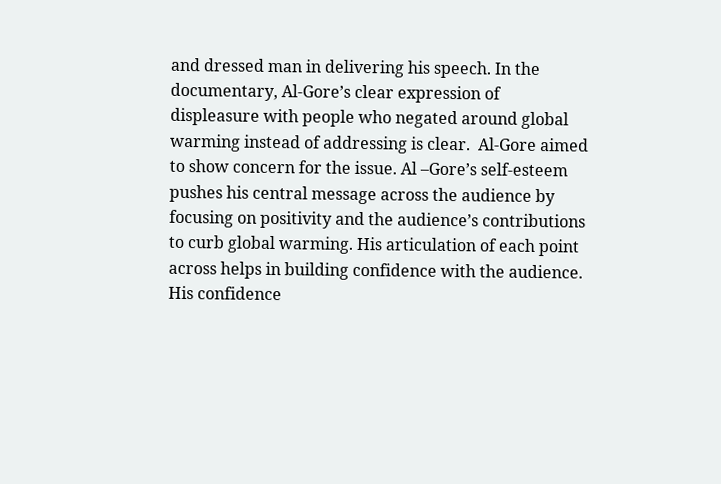and dressed man in delivering his speech. In the documentary, Al-Gore’s clear expression of displeasure with people who negated around global warming instead of addressing is clear.  Al-Gore aimed to show concern for the issue. Al –Gore’s self-esteem pushes his central message across the audience by focusing on positivity and the audience’s contributions to curb global warming. His articulation of each point across helps in building confidence with the audience. His confidence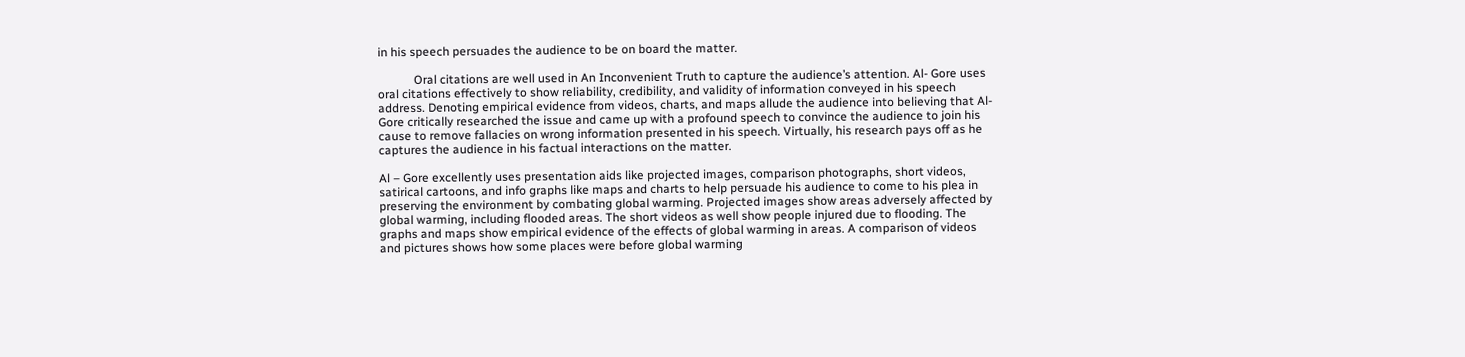in his speech persuades the audience to be on board the matter.

            Oral citations are well used in An Inconvenient Truth to capture the audience’s attention. Al- Gore uses oral citations effectively to show reliability, credibility, and validity of information conveyed in his speech address. Denoting empirical evidence from videos, charts, and maps allude the audience into believing that Al- Gore critically researched the issue and came up with a profound speech to convince the audience to join his cause to remove fallacies on wrong information presented in his speech. Virtually, his research pays off as he captures the audience in his factual interactions on the matter.

Al – Gore excellently uses presentation aids like projected images, comparison photographs, short videos, satirical cartoons, and info graphs like maps and charts to help persuade his audience to come to his plea in preserving the environment by combating global warming. Projected images show areas adversely affected by global warming, including flooded areas. The short videos as well show people injured due to flooding. The graphs and maps show empirical evidence of the effects of global warming in areas. A comparison of videos and pictures shows how some places were before global warming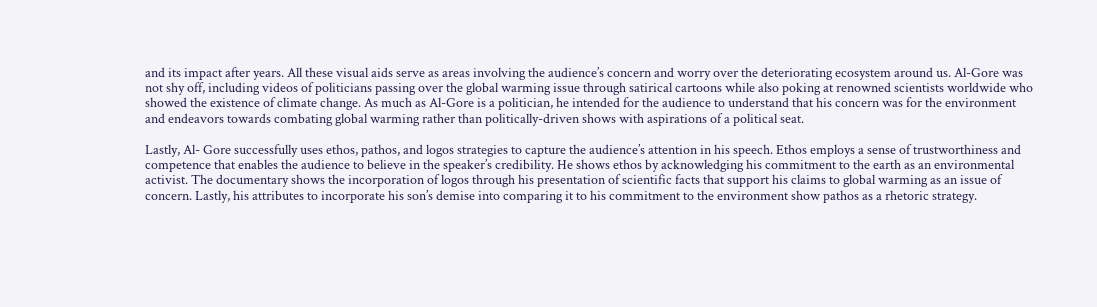and its impact after years. All these visual aids serve as areas involving the audience’s concern and worry over the deteriorating ecosystem around us. Al-Gore was not shy off, including videos of politicians passing over the global warming issue through satirical cartoons while also poking at renowned scientists worldwide who showed the existence of climate change. As much as Al-Gore is a politician, he intended for the audience to understand that his concern was for the environment and endeavors towards combating global warming rather than politically-driven shows with aspirations of a political seat.

Lastly, Al- Gore successfully uses ethos, pathos, and logos strategies to capture the audience’s attention in his speech. Ethos employs a sense of trustworthiness and competence that enables the audience to believe in the speaker’s credibility. He shows ethos by acknowledging his commitment to the earth as an environmental activist. The documentary shows the incorporation of logos through his presentation of scientific facts that support his claims to global warming as an issue of concern. Lastly, his attributes to incorporate his son’s demise into comparing it to his commitment to the environment show pathos as a rhetoric strategy.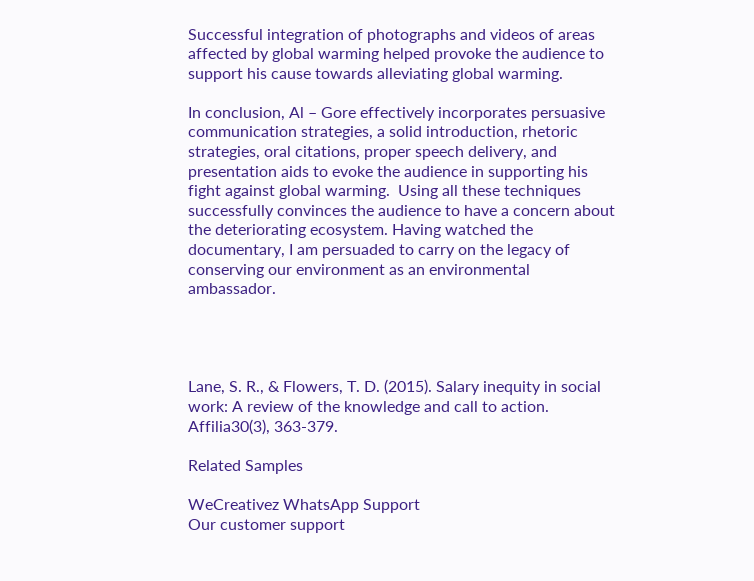Successful integration of photographs and videos of areas affected by global warming helped provoke the audience to support his cause towards alleviating global warming.

In conclusion, Al – Gore effectively incorporates persuasive communication strategies, a solid introduction, rhetoric strategies, oral citations, proper speech delivery, and presentation aids to evoke the audience in supporting his fight against global warming.  Using all these techniques successfully convinces the audience to have a concern about the deteriorating ecosystem. Having watched the documentary, I am persuaded to carry on the legacy of conserving our environment as an environmental ambassador.




Lane, S. R., & Flowers, T. D. (2015). Salary inequity in social work: A review of the knowledge and call to action. Affilia30(3), 363-379.

Related Samples

WeCreativez WhatsApp Support
Our customer support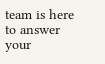team is here to answer your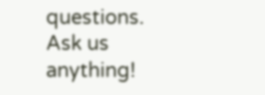questions. Ask us anything!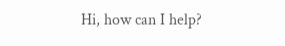Hi, how can I help?